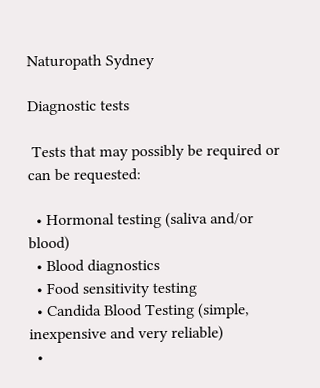Naturopath Sydney

Diagnostic tests

 Tests that may possibly be required or can be requested:

  • Hormonal testing (saliva and/or blood)
  • Blood diagnostics
  • Food sensitivity testing
  • Candida Blood Testing (simple, inexpensive and very reliable)
  •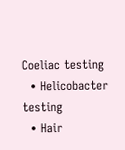Coeliac testing
  • Helicobacter testing
  • Hair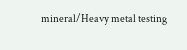mineral/Heavy metal testing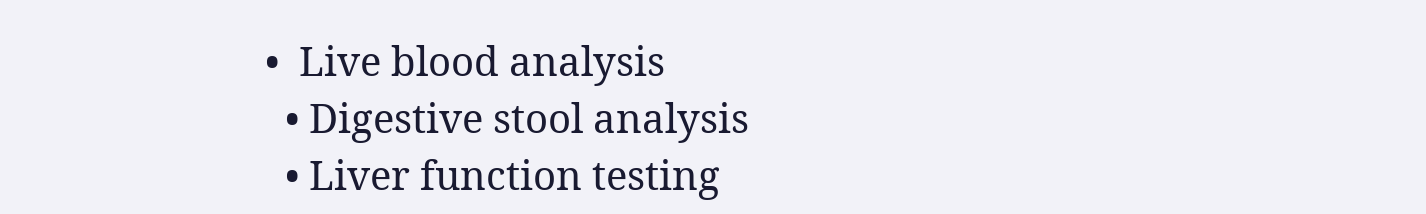•  Live blood analysis
  • Digestive stool analysis
  • Liver function testing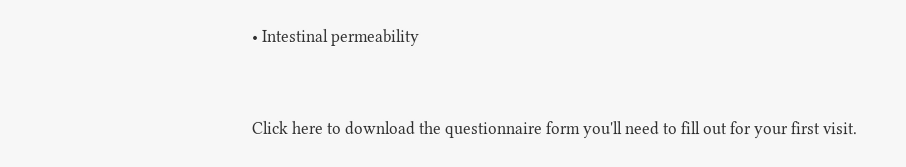• Intestinal permeability


Click here to download the questionnaire form you'll need to fill out for your first visit.